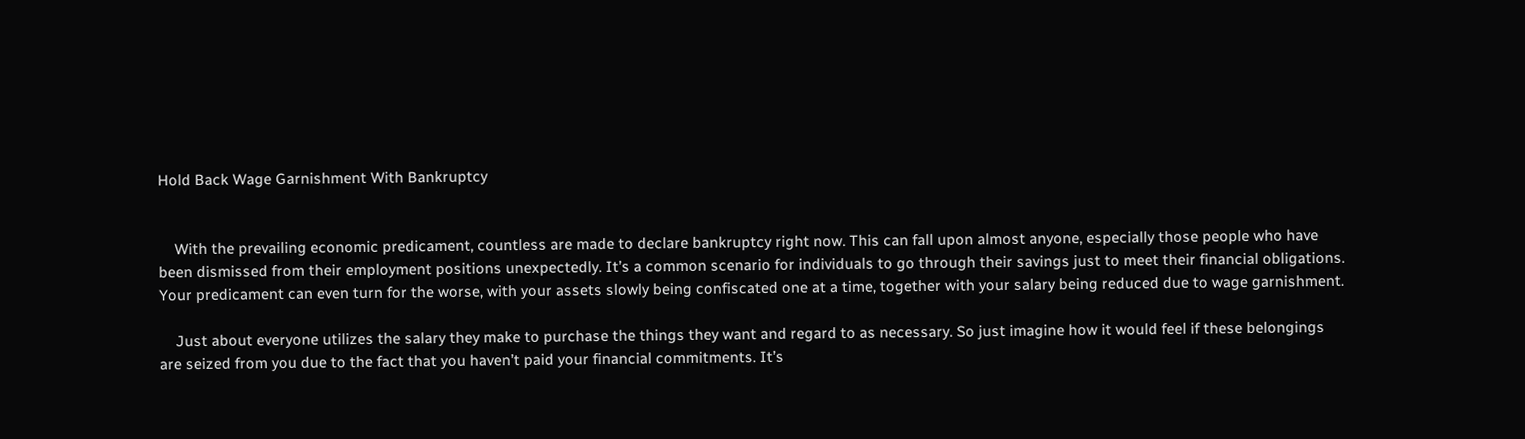Hold Back Wage Garnishment With Bankruptcy


    With the prevailing economic predicament, countless are made to declare bankruptcy right now. This can fall upon almost anyone, especially those people who have been dismissed from their employment positions unexpectedly. It’s a common scenario for individuals to go through their savings just to meet their financial obligations. Your predicament can even turn for the worse, with your assets slowly being confiscated one at a time, together with your salary being reduced due to wage garnishment.

    Just about everyone utilizes the salary they make to purchase the things they want and regard to as necessary. So just imagine how it would feel if these belongings are seized from you due to the fact that you haven’t paid your financial commitments. It’s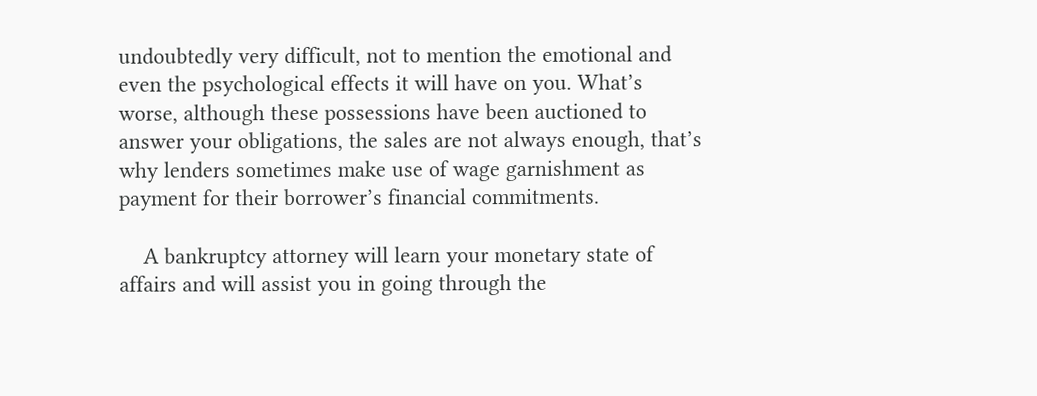undoubtedly very difficult, not to mention the emotional and even the psychological effects it will have on you. What’s worse, although these possessions have been auctioned to answer your obligations, the sales are not always enough, that’s why lenders sometimes make use of wage garnishment as payment for their borrower’s financial commitments.

    A bankruptcy attorney will learn your monetary state of affairs and will assist you in going through the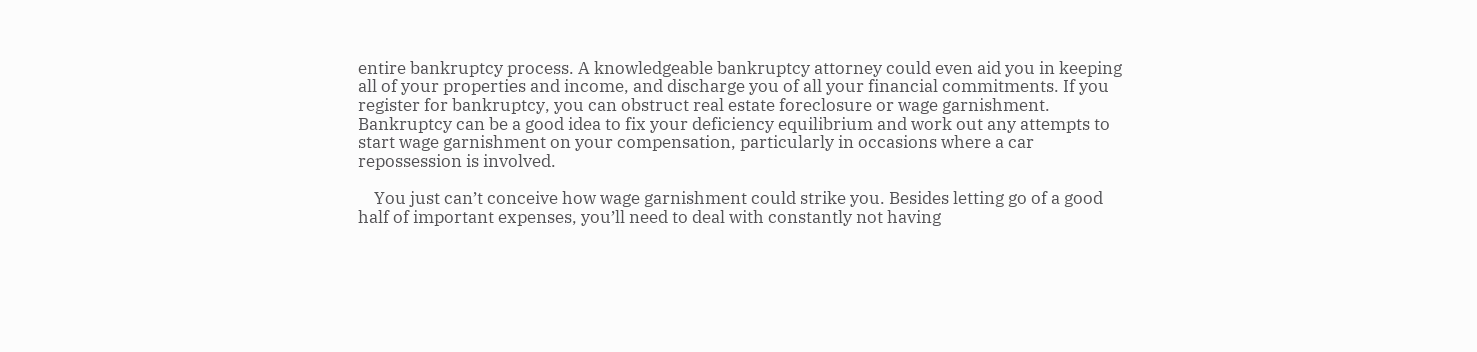entire bankruptcy process. A knowledgeable bankruptcy attorney could even aid you in keeping all of your properties and income, and discharge you of all your financial commitments. If you register for bankruptcy, you can obstruct real estate foreclosure or wage garnishment. Bankruptcy can be a good idea to fix your deficiency equilibrium and work out any attempts to start wage garnishment on your compensation, particularly in occasions where a car repossession is involved.

    You just can’t conceive how wage garnishment could strike you. Besides letting go of a good half of important expenses, you’ll need to deal with constantly not having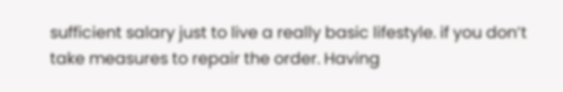sufficient salary just to live a really basic lifestyle. if you don’t take measures to repair the order. Having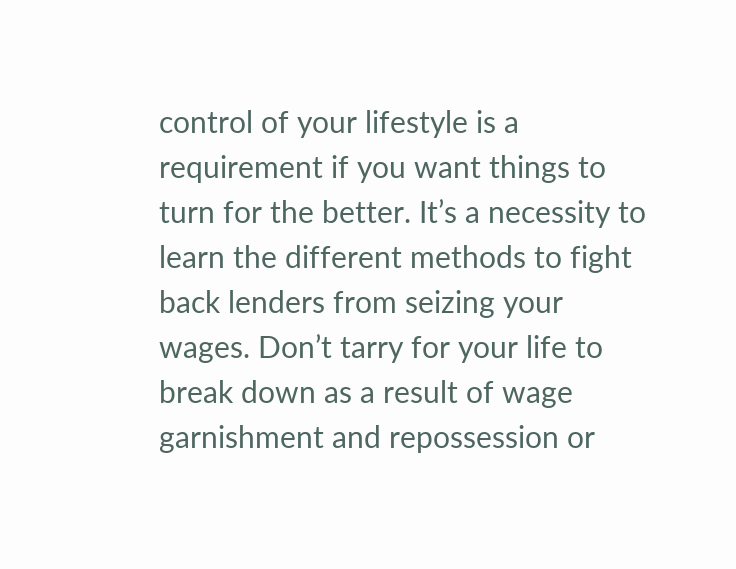control of your lifestyle is a requirement if you want things to turn for the better. It’s a necessity to learn the different methods to fight back lenders from seizing your wages. Don’t tarry for your life to break down as a result of wage garnishment and repossession or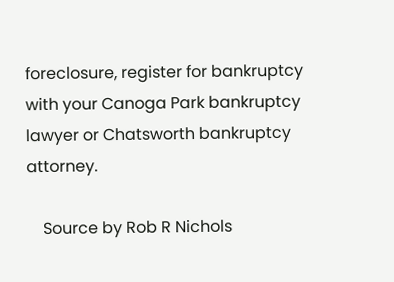foreclosure, register for bankruptcy with your Canoga Park bankruptcy lawyer or Chatsworth bankruptcy attorney.

    Source by Rob R Nichols